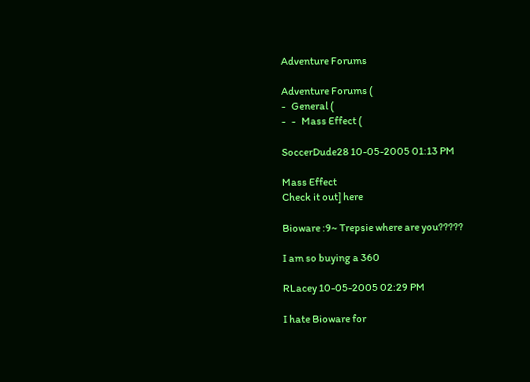Adventure Forums

Adventure Forums (
-   General (
-   -   Mass Effect (

SoccerDude28 10-05-2005 01:13 PM

Mass Effect
Check it out] here

Bioware :9~ Trepsie where are you?????

I am so buying a 360

RLacey 10-05-2005 02:29 PM

I hate Bioware for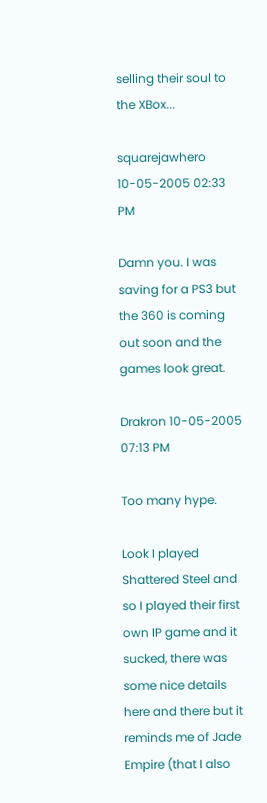selling their soul to the XBox...

squarejawhero 10-05-2005 02:33 PM

Damn you. I was saving for a PS3 but the 360 is coming out soon and the games look great.

Drakron 10-05-2005 07:13 PM

Too many hype.

Look I played Shattered Steel and so I played their first own IP game and it sucked, there was some nice details here and there but it reminds me of Jade Empire (that I also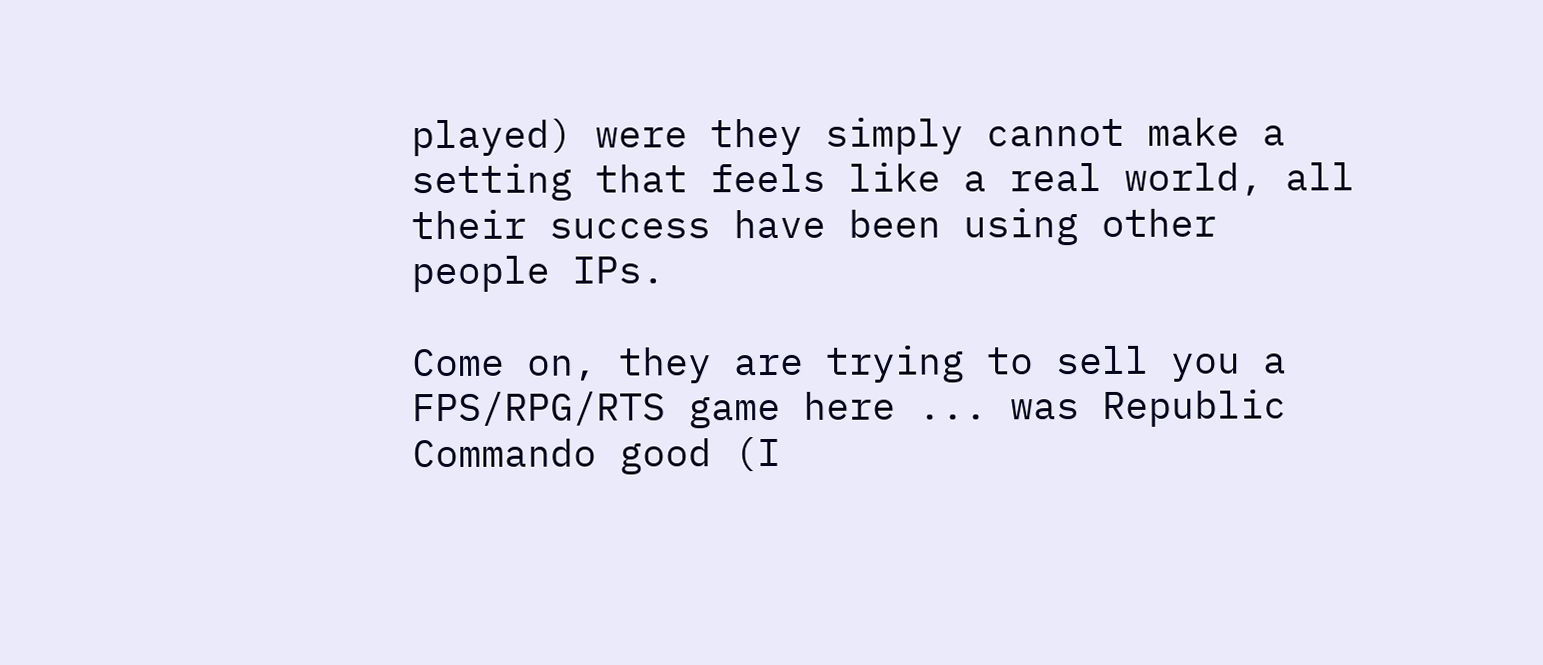played) were they simply cannot make a setting that feels like a real world, all their success have been using other people IPs.

Come on, they are trying to sell you a FPS/RPG/RTS game here ... was Republic Commando good (I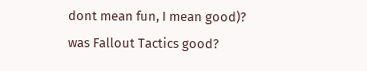dont mean fun, I mean good)? was Fallout Tactics good?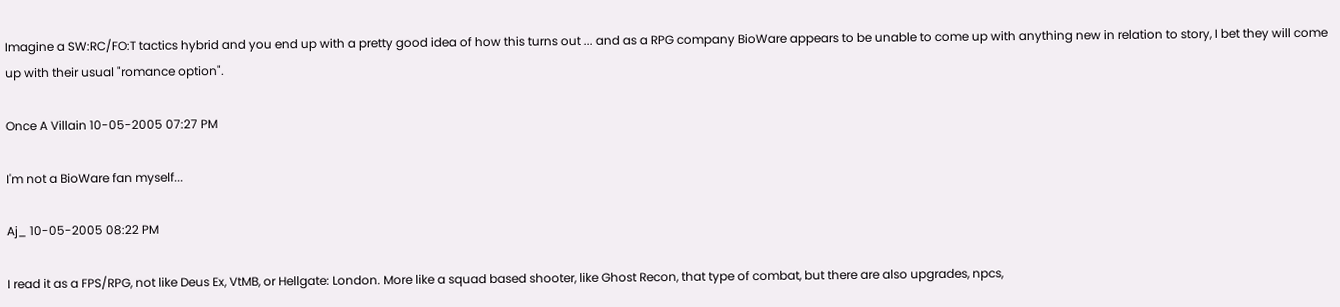Imagine a SW:RC/FO:T tactics hybrid and you end up with a pretty good idea of how this turns out ... and as a RPG company BioWare appears to be unable to come up with anything new in relation to story, I bet they will come up with their usual "romance option".

Once A Villain 10-05-2005 07:27 PM

I'm not a BioWare fan myself...

Aj_ 10-05-2005 08:22 PM

I read it as a FPS/RPG, not like Deus Ex, VtMB, or Hellgate: London. More like a squad based shooter, like Ghost Recon, that type of combat, but there are also upgrades, npcs,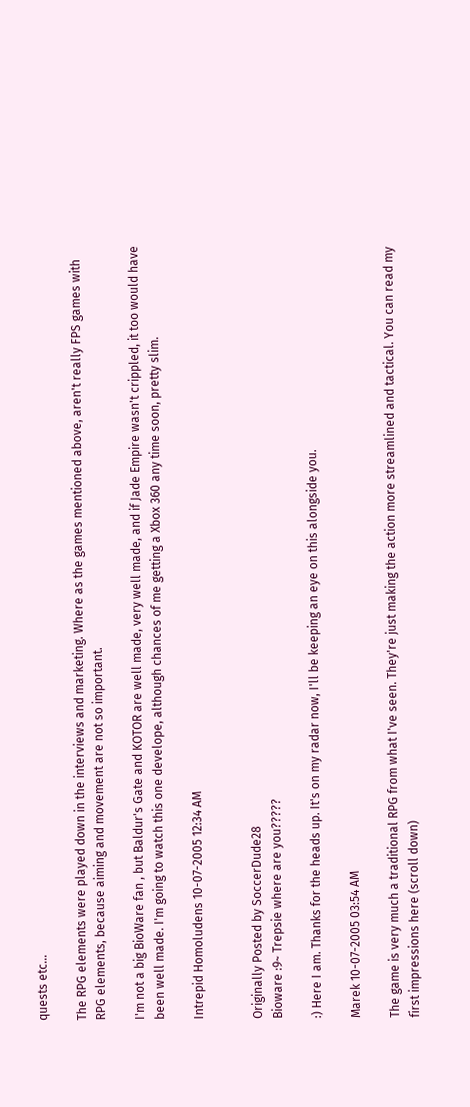quests etc...

The RPG elements were played down in the interviews and marketing. Where as the games mentioned above, aren't really FPS games with RPG elements, because aiming and movement are not so important.

I'm not a big BioWare fan , but Baldur's Gate and KOTOR are well made, very well made, and if Jade Empire wasn't crippled, it too would have been well made. I'm going to watch this one develope, although chances of me getting a Xbox 360 any time soon, pretty slim.

Intrepid Homoludens 10-07-2005 12:34 AM


Originally Posted by SoccerDude28
Bioware :9~ Trepsie where are you?????

:) Here I am. Thanks for the heads up. It's on my radar now, I'll be keeping an eye on this alongside you.

Marek 10-07-2005 03:54 AM

The game is very much a traditional RPG from what I've seen. They're just making the action more streamlined and tactical. You can read my first impressions here (scroll down)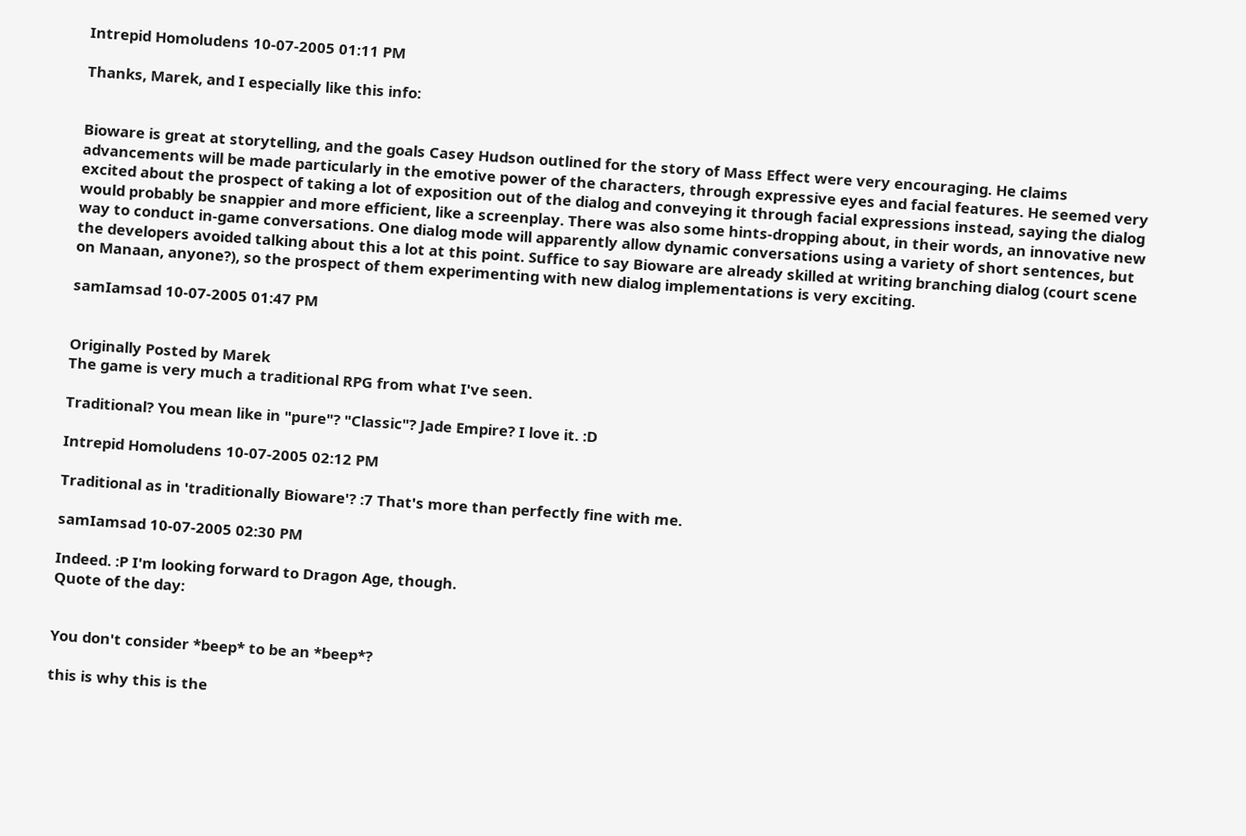Intrepid Homoludens 10-07-2005 01:11 PM

Thanks, Marek, and I especially like this info:


Bioware is great at storytelling, and the goals Casey Hudson outlined for the story of Mass Effect were very encouraging. He claims advancements will be made particularly in the emotive power of the characters, through expressive eyes and facial features. He seemed very excited about the prospect of taking a lot of exposition out of the dialog and conveying it through facial expressions instead, saying the dialog would probably be snappier and more efficient, like a screenplay. There was also some hints-dropping about, in their words, an innovative new way to conduct in-game conversations. One dialog mode will apparently allow dynamic conversations using a variety of short sentences, but the developers avoided talking about this a lot at this point. Suffice to say Bioware are already skilled at writing branching dialog (court scene on Manaan, anyone?), so the prospect of them experimenting with new dialog implementations is very exciting.

samIamsad 10-07-2005 01:47 PM


Originally Posted by Marek
The game is very much a traditional RPG from what I've seen.

Traditional? You mean like in "pure"? "Classic"? Jade Empire? I love it. :D

Intrepid Homoludens 10-07-2005 02:12 PM

Traditional as in 'traditionally Bioware'? :7 That's more than perfectly fine with me.

samIamsad 10-07-2005 02:30 PM

Indeed. :P I'm looking forward to Dragon Age, though.
Quote of the day:


You don't consider *beep* to be an *beep*?

this is why this is the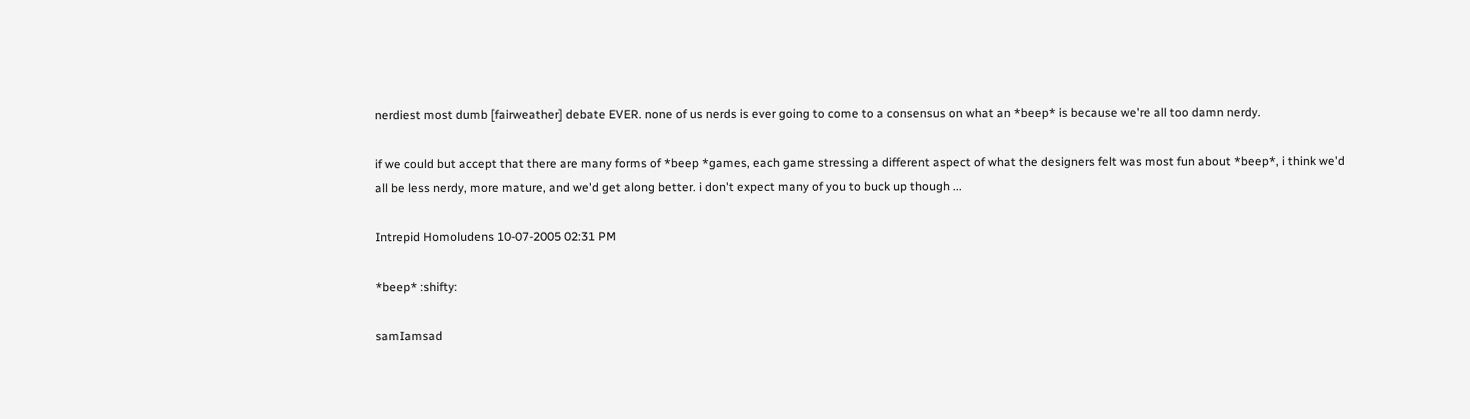nerdiest most dumb [fairweather] debate EVER. none of us nerds is ever going to come to a consensus on what an *beep* is because we're all too damn nerdy.

if we could but accept that there are many forms of *beep *games, each game stressing a different aspect of what the designers felt was most fun about *beep*, i think we'd all be less nerdy, more mature, and we'd get along better. i don't expect many of you to buck up though ...

Intrepid Homoludens 10-07-2005 02:31 PM

*beep* :shifty:

samIamsad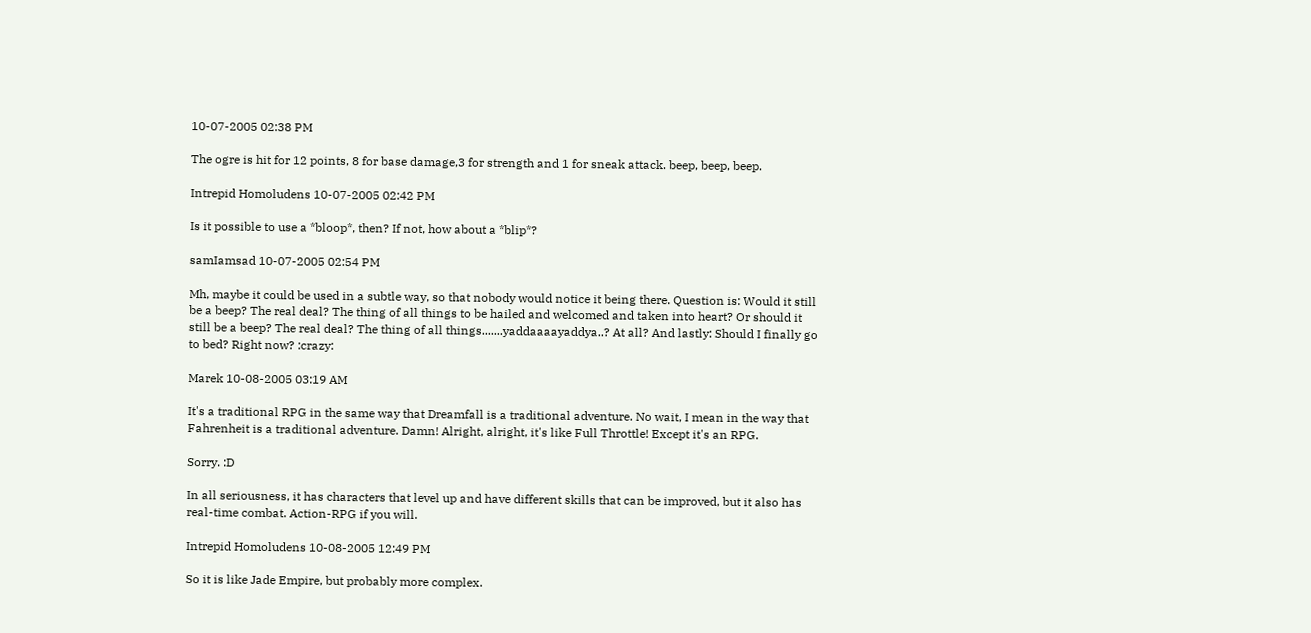10-07-2005 02:38 PM

The ogre is hit for 12 points, 8 for base damage,3 for strength and 1 for sneak attack. beep, beep, beep.

Intrepid Homoludens 10-07-2005 02:42 PM

Is it possible to use a *bloop*, then? If not, how about a *blip*?

samIamsad 10-07-2005 02:54 PM

Mh, maybe it could be used in a subtle way, so that nobody would notice it being there. Question is: Would it still be a beep? The real deal? The thing of all things to be hailed and welcomed and taken into heart? Or should it still be a beep? The real deal? The thing of all things.......yaddaaaayaddya..? At all? And lastly: Should I finally go to bed? Right now? :crazy:

Marek 10-08-2005 03:19 AM

It's a traditional RPG in the same way that Dreamfall is a traditional adventure. No wait, I mean in the way that Fahrenheit is a traditional adventure. Damn! Alright, alright, it's like Full Throttle! Except it's an RPG.

Sorry. :D

In all seriousness, it has characters that level up and have different skills that can be improved, but it also has real-time combat. Action-RPG if you will.

Intrepid Homoludens 10-08-2005 12:49 PM

So it is like Jade Empire, but probably more complex.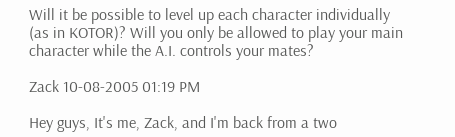Will it be possible to level up each character individually (as in KOTOR)? Will you only be allowed to play your main character while the A.I. controls your mates?

Zack 10-08-2005 01:19 PM

Hey guys, It's me, Zack, and I'm back from a two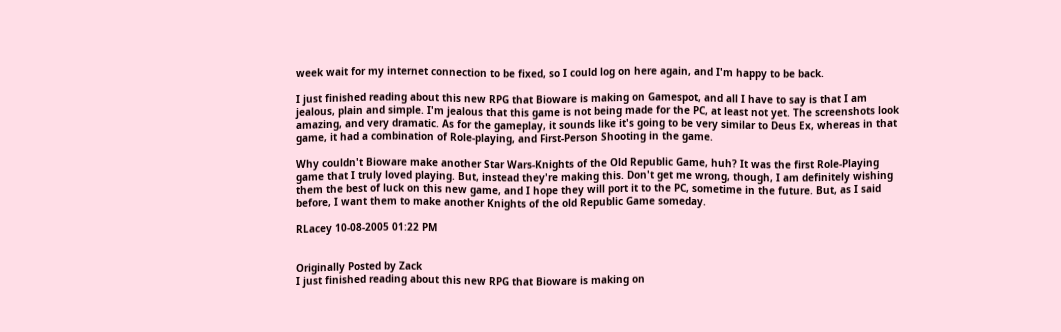week wait for my internet connection to be fixed, so I could log on here again, and I'm happy to be back.

I just finished reading about this new RPG that Bioware is making on Gamespot, and all I have to say is that I am jealous, plain and simple. I'm jealous that this game is not being made for the PC, at least not yet. The screenshots look amazing, and very dramatic. As for the gameplay, it sounds like it's going to be very similar to Deus Ex, whereas in that game, it had a combination of Role-playing, and First-Person Shooting in the game.

Why couldn't Bioware make another Star Wars-Knights of the Old Republic Game, huh? It was the first Role-Playing game that I truly loved playing. But, instead they're making this. Don't get me wrong, though, I am definitely wishing them the best of luck on this new game, and I hope they will port it to the PC, sometime in the future. But, as I said before, I want them to make another Knights of the old Republic Game someday.

RLacey 10-08-2005 01:22 PM


Originally Posted by Zack
I just finished reading about this new RPG that Bioware is making on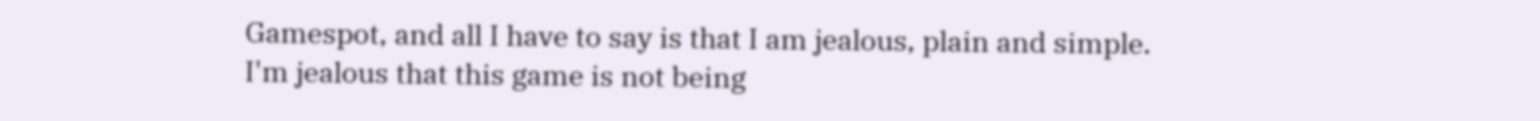Gamespot, and all I have to say is that I am jealous, plain and simple. I'm jealous that this game is not being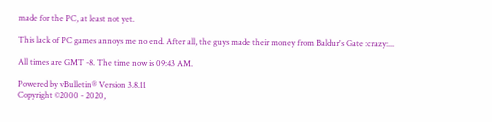made for the PC, at least not yet.

This lack of PC games annoys me no end. After all, the guys made their money from Baldur's Gate :crazy:...

All times are GMT -8. The time now is 09:43 AM.

Powered by vBulletin® Version 3.8.11
Copyright ©2000 - 2020,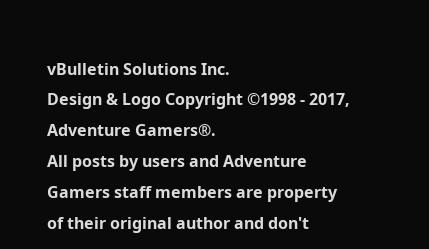vBulletin Solutions Inc.
Design & Logo Copyright ©1998 - 2017, Adventure Gamers®.
All posts by users and Adventure Gamers staff members are property of their original author and don't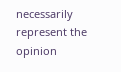necessarily represent the opinion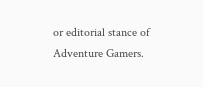or editorial stance of Adventure Gamers.